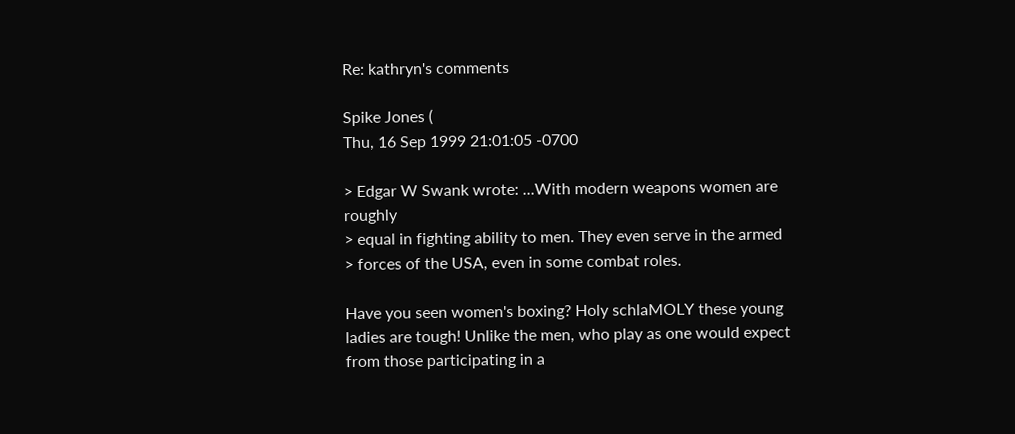Re: kathryn's comments

Spike Jones (
Thu, 16 Sep 1999 21:01:05 -0700

> Edgar W Swank wrote: ...With modern weapons women are roughly
> equal in fighting ability to men. They even serve in the armed
> forces of the USA, even in some combat roles.

Have you seen women's boxing? Holy schlaMOLY these young ladies are tough! Unlike the men, who play as one would expect from those participating in a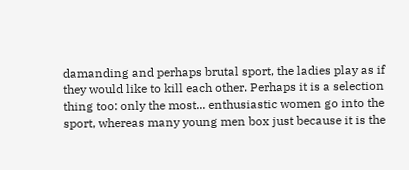damanding and perhaps brutal sport, the ladies play as if they would like to kill each other. Perhaps it is a selection thing too: only the most... enthusiastic women go into the sport, whereas many young men box just because it is the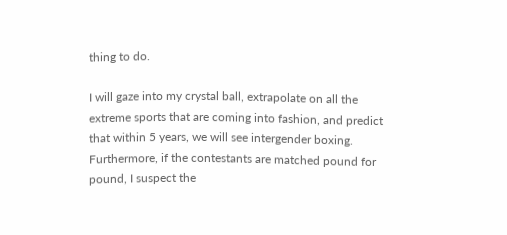thing to do.

I will gaze into my crystal ball, extrapolate on all the extreme sports that are coming into fashion, and predict that within 5 years, we will see intergender boxing. Furthermore, if the contestants are matched pound for pound, I suspect the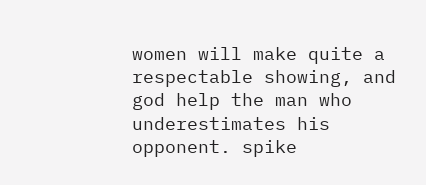women will make quite a respectable showing, and god help the man who underestimates his opponent. spike